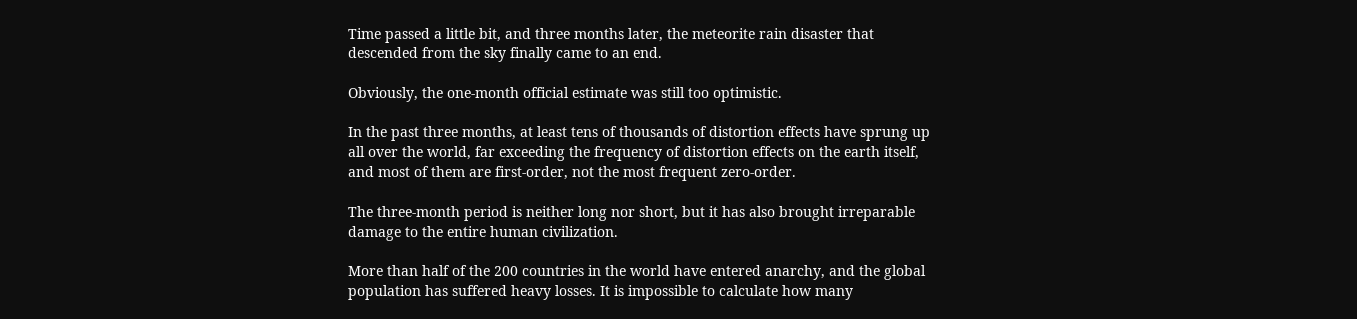Time passed a little bit, and three months later, the meteorite rain disaster that descended from the sky finally came to an end.

Obviously, the one-month official estimate was still too optimistic.

In the past three months, at least tens of thousands of distortion effects have sprung up all over the world, far exceeding the frequency of distortion effects on the earth itself, and most of them are first-order, not the most frequent zero-order.

The three-month period is neither long nor short, but it has also brought irreparable damage to the entire human civilization.

More than half of the 200 countries in the world have entered anarchy, and the global population has suffered heavy losses. It is impossible to calculate how many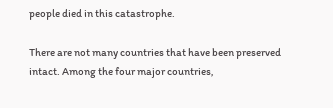people died in this catastrophe.

There are not many countries that have been preserved intact. Among the four major countries,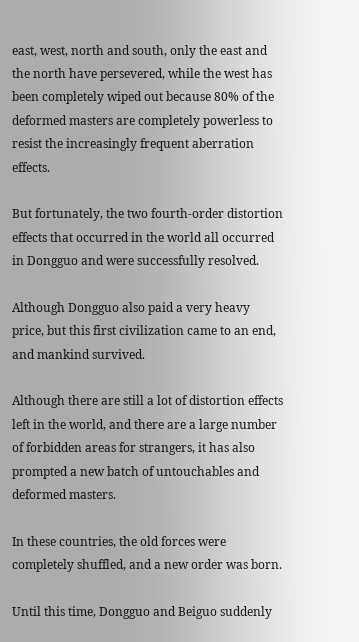east, west, north and south, only the east and the north have persevered, while the west has been completely wiped out because 80% of the deformed masters are completely powerless to resist the increasingly frequent aberration effects.

But fortunately, the two fourth-order distortion effects that occurred in the world all occurred in Dongguo and were successfully resolved.

Although Dongguo also paid a very heavy price, but this first civilization came to an end, and mankind survived.

Although there are still a lot of distortion effects left in the world, and there are a large number of forbidden areas for strangers, it has also prompted a new batch of untouchables and deformed masters.

In these countries, the old forces were completely shuffled, and a new order was born.

Until this time, Dongguo and Beiguo suddenly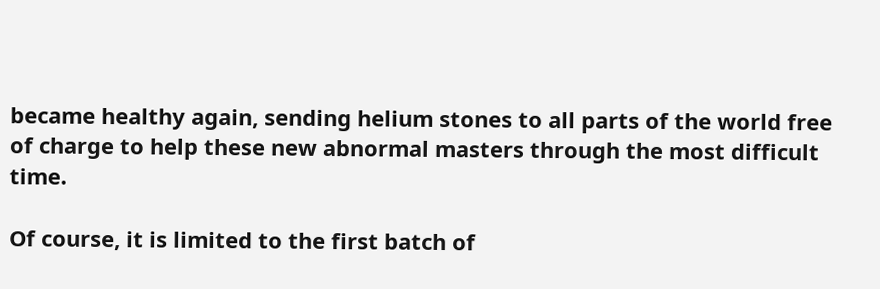became healthy again, sending helium stones to all parts of the world free of charge to help these new abnormal masters through the most difficult time.

Of course, it is limited to the first batch of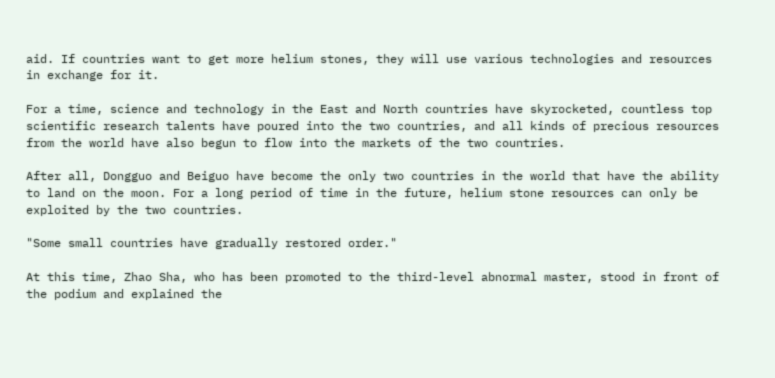aid. If countries want to get more helium stones, they will use various technologies and resources in exchange for it.

For a time, science and technology in the East and North countries have skyrocketed, countless top scientific research talents have poured into the two countries, and all kinds of precious resources from the world have also begun to flow into the markets of the two countries.

After all, Dongguo and Beiguo have become the only two countries in the world that have the ability to land on the moon. For a long period of time in the future, helium stone resources can only be exploited by the two countries.

"Some small countries have gradually restored order."

At this time, Zhao Sha, who has been promoted to the third-level abnormal master, stood in front of the podium and explained the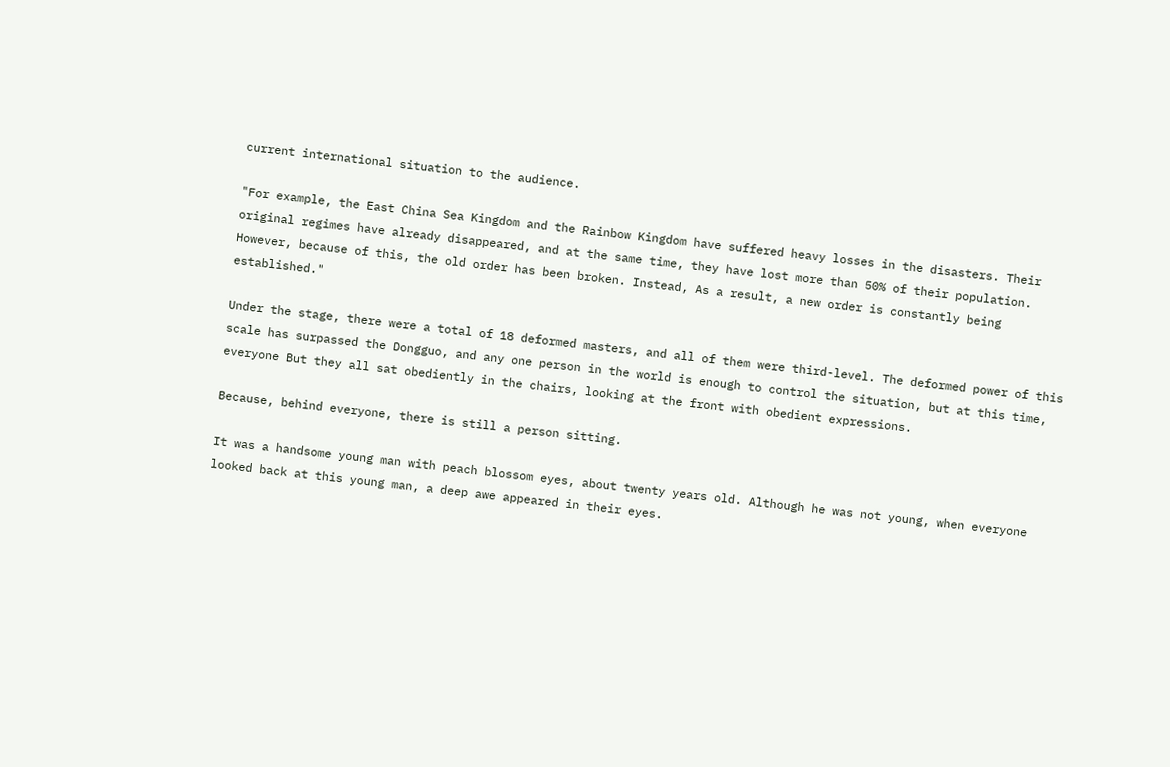current international situation to the audience.

"For example, the East China Sea Kingdom and the Rainbow Kingdom have suffered heavy losses in the disasters. Their original regimes have already disappeared, and at the same time, they have lost more than 50% of their population. However, because of this, the old order has been broken. Instead, As a result, a new order is constantly being established."

Under the stage, there were a total of 18 deformed masters, and all of them were third-level. The deformed power of this scale has surpassed the Dongguo, and any one person in the world is enough to control the situation, but at this time, everyone But they all sat obediently in the chairs, looking at the front with obedient expressions.

Because, behind everyone, there is still a person sitting.

It was a handsome young man with peach blossom eyes, about twenty years old. Although he was not young, when everyone looked back at this young man, a deep awe appeared in their eyes.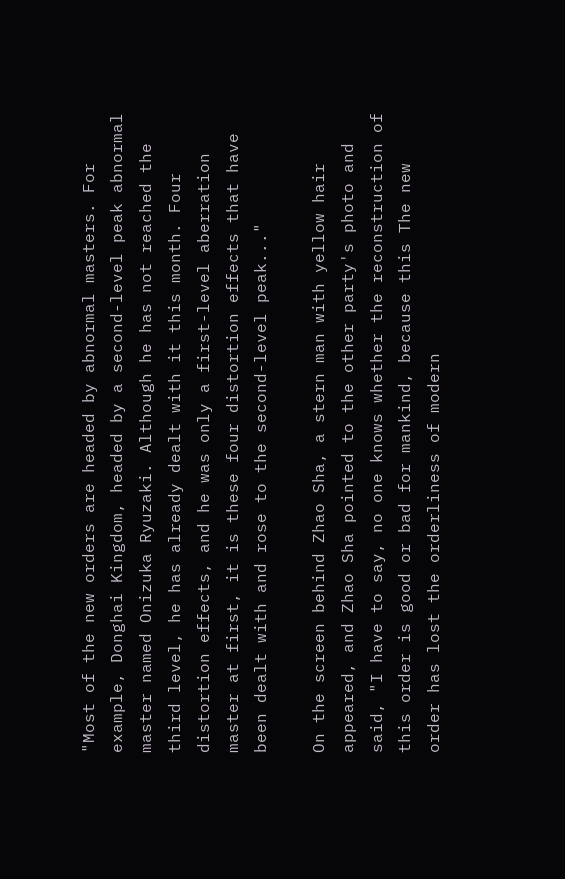"Most of the new orders are headed by abnormal masters. For example, Donghai Kingdom, headed by a second-level peak abnormal master named Onizuka Ryuzaki. Although he has not reached the third level, he has already dealt with it this month. Four distortion effects, and he was only a first-level aberration master at first, it is these four distortion effects that have been dealt with and rose to the second-level peak..."

On the screen behind Zhao Sha, a stern man with yellow hair appeared, and Zhao Sha pointed to the other party's photo and said, "I have to say, no one knows whether the reconstruction of this order is good or bad for mankind, because this The new order has lost the orderliness of modern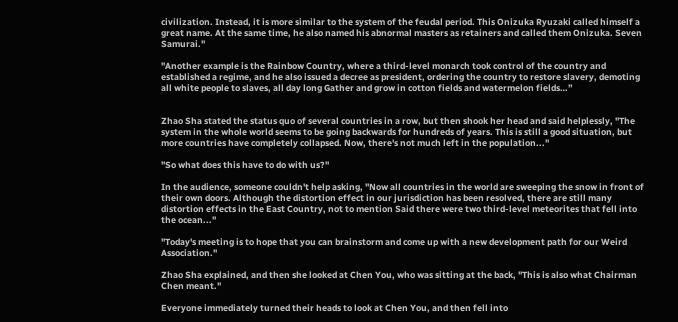civilization. Instead, it is more similar to the system of the feudal period. This Onizuka Ryuzaki called himself a great name. At the same time, he also named his abnormal masters as retainers and called them Onizuka. Seven Samurai."

"Another example is the Rainbow Country, where a third-level monarch took control of the country and established a regime, and he also issued a decree as president, ordering the country to restore slavery, demoting all white people to slaves, all day long Gather and grow in cotton fields and watermelon fields…”


Zhao Sha stated the status quo of several countries in a row, but then shook her head and said helplessly, "The system in the whole world seems to be going backwards for hundreds of years. This is still a good situation, but more countries have completely collapsed. Now, there's not much left in the population..."

"So what does this have to do with us?"

In the audience, someone couldn't help asking, "Now all countries in the world are sweeping the snow in front of their own doors. Although the distortion effect in our jurisdiction has been resolved, there are still many distortion effects in the East Country, not to mention Said there were two third-level meteorites that fell into the ocean..."

"Today's meeting is to hope that you can brainstorm and come up with a new development path for our Weird Association."

Zhao Sha explained, and then she looked at Chen You, who was sitting at the back, "This is also what Chairman Chen meant."

Everyone immediately turned their heads to look at Chen You, and then fell into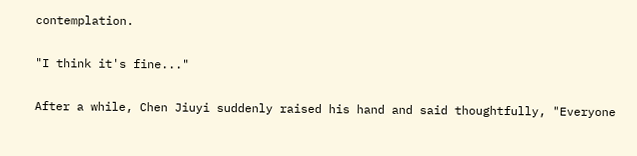contemplation.

"I think it's fine..."

After a while, Chen Jiuyi suddenly raised his hand and said thoughtfully, "Everyone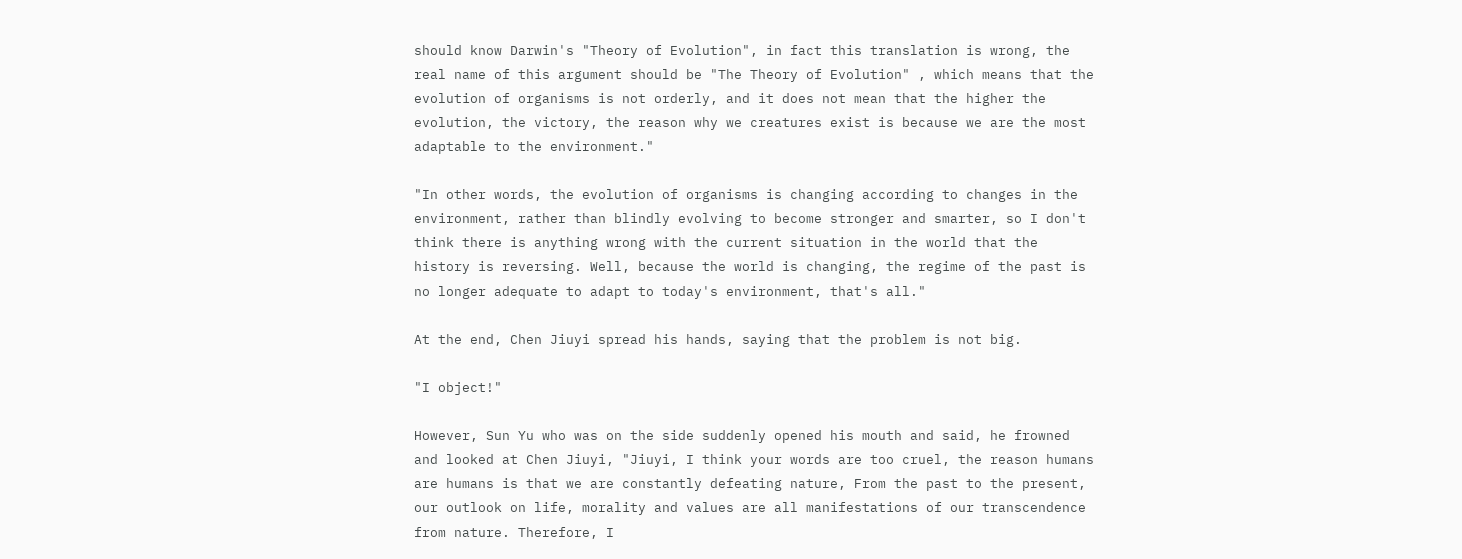should know Darwin's "Theory of Evolution", in fact this translation is wrong, the real name of this argument should be "The Theory of Evolution" , which means that the evolution of organisms is not orderly, and it does not mean that the higher the evolution, the victory, the reason why we creatures exist is because we are the most adaptable to the environment."

"In other words, the evolution of organisms is changing according to changes in the environment, rather than blindly evolving to become stronger and smarter, so I don't think there is anything wrong with the current situation in the world that the history is reversing. Well, because the world is changing, the regime of the past is no longer adequate to adapt to today's environment, that's all."

At the end, Chen Jiuyi spread his hands, saying that the problem is not big.

"I object!"

However, Sun Yu who was on the side suddenly opened his mouth and said, he frowned and looked at Chen Jiuyi, "Jiuyi, I think your words are too cruel, the reason humans are humans is that we are constantly defeating nature, From the past to the present, our outlook on life, morality and values are all manifestations of our transcendence from nature. Therefore, I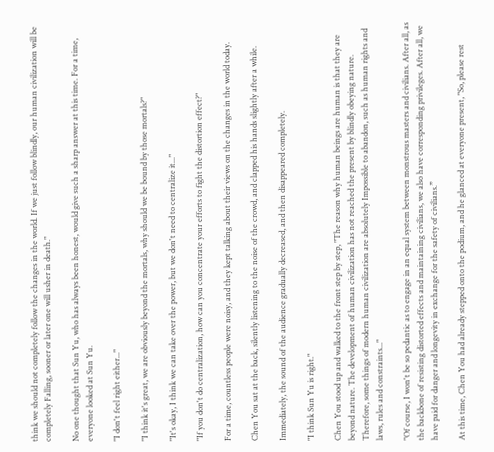think we should not completely follow the changes in the world. If we just follow blindly, our human civilization will be completely Falling, sooner or later one will usher in death."

No one thought that Sun Yu, who has always been honest, would give such a sharp answer at this time. For a time, everyone looked at Sun Yu.

"I don't feel right either..."

"I think it's great, we are obviously beyond the mortals, why should we be bound by those mortals?"

"It's okay, I think we can take over the power, but we don't need to centralize it..."

"If you don't do centralization, how can you concentrate your efforts to fight the distortion effect?"

For a time, countless people were noisy, and they kept talking about their views on the changes in the world today.

Chen You sat at the back, silently listening to the noise of the crowd, and clapped his hands slightly after a while.

Immediately, the sound of the audience gradually decreased, and then disappeared completely.

"I think Sun Yu is right."

Chen You stood up and walked to the front step by step, "The reason why human beings are human is that they are beyond nature. The development of human civilization has not reached the present by blindly obeying nature. Therefore, some things of modern human civilization are absolutely Impossible to abandon, such as human rights and laws, rules and constraints..."

"Of course, I won't be so pedantic as to engage in an equal system between monstrous masters and civilians. After all, as the backbone of resisting distorted effects and maintaining civilians, we also have corresponding privileges. After all, we have paid for danger and longevity in exchange for the safety of civilians.”

At this time, Chen You had already stepped onto the podium, and he glanced at everyone present, "So, please rest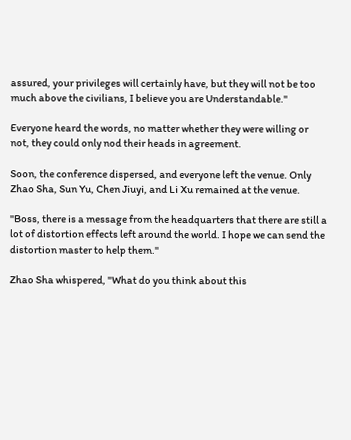assured, your privileges will certainly have, but they will not be too much above the civilians, I believe you are Understandable."

Everyone heard the words, no matter whether they were willing or not, they could only nod their heads in agreement.

Soon, the conference dispersed, and everyone left the venue. Only Zhao Sha, Sun Yu, Chen Jiuyi, and Li Xu remained at the venue.

"Boss, there is a message from the headquarters that there are still a lot of distortion effects left around the world. I hope we can send the distortion master to help them."

Zhao Sha whispered, "What do you think about this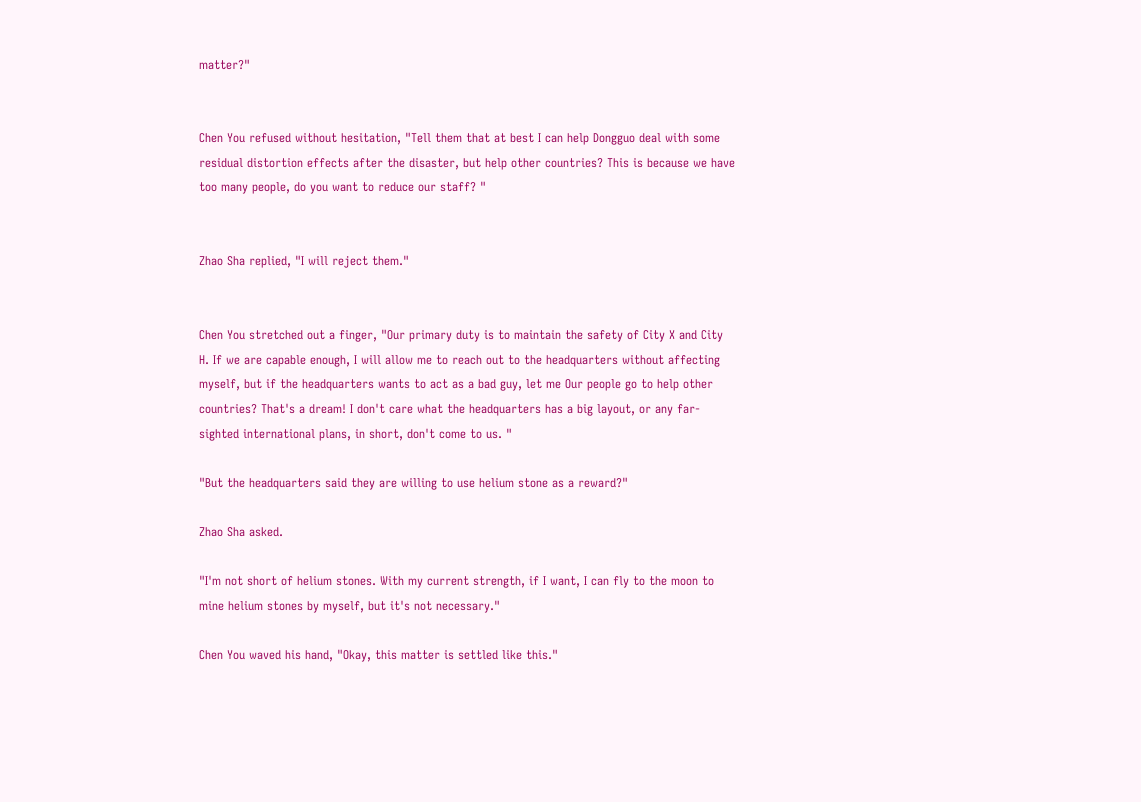matter?"


Chen You refused without hesitation, "Tell them that at best I can help Dongguo deal with some residual distortion effects after the disaster, but help other countries? This is because we have too many people, do you want to reduce our staff? "


Zhao Sha replied, "I will reject them."


Chen You stretched out a finger, "Our primary duty is to maintain the safety of City X and City H. If we are capable enough, I will allow me to reach out to the headquarters without affecting myself, but if the headquarters wants to act as a bad guy, let me Our people go to help other countries? That's a dream! I don't care what the headquarters has a big layout, or any far-sighted international plans, in short, don't come to us. "

"But the headquarters said they are willing to use helium stone as a reward?"

Zhao Sha asked.

"I'm not short of helium stones. With my current strength, if I want, I can fly to the moon to mine helium stones by myself, but it's not necessary."

Chen You waved his hand, "Okay, this matter is settled like this."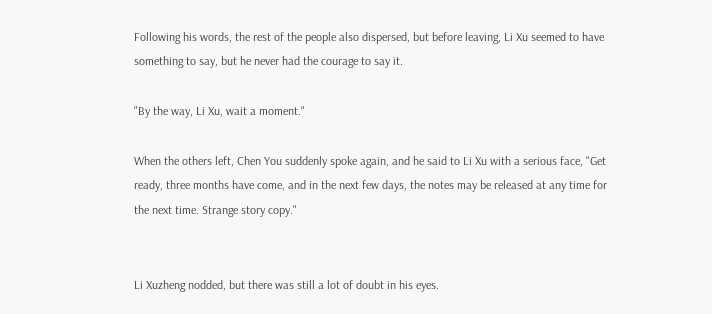Following his words, the rest of the people also dispersed, but before leaving, Li Xu seemed to have something to say, but he never had the courage to say it.

"By the way, Li Xu, wait a moment."

When the others left, Chen You suddenly spoke again, and he said to Li Xu with a serious face, "Get ready, three months have come, and in the next few days, the notes may be released at any time for the next time. Strange story copy."


Li Xuzheng nodded, but there was still a lot of doubt in his eyes.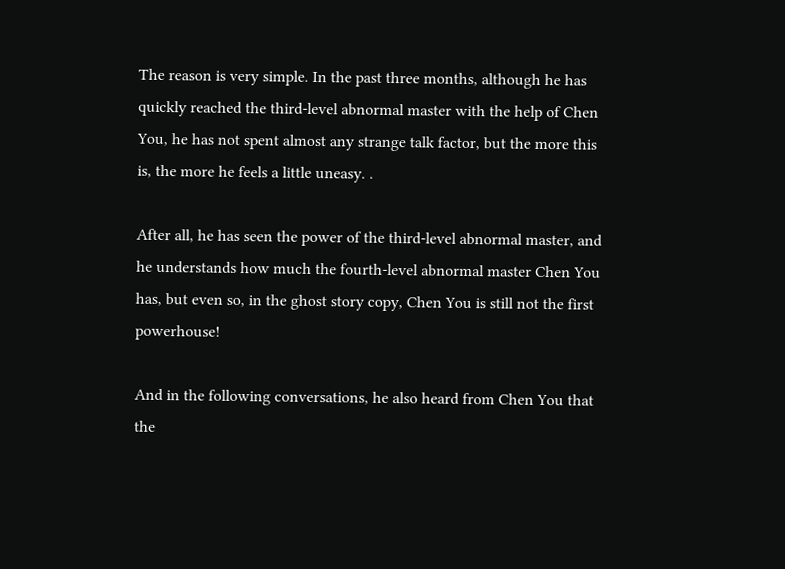The reason is very simple. In the past three months, although he has quickly reached the third-level abnormal master with the help of Chen You, he has not spent almost any strange talk factor, but the more this is, the more he feels a little uneasy. .

After all, he has seen the power of the third-level abnormal master, and he understands how much the fourth-level abnormal master Chen You has, but even so, in the ghost story copy, Chen You is still not the first powerhouse!

And in the following conversations, he also heard from Chen You that the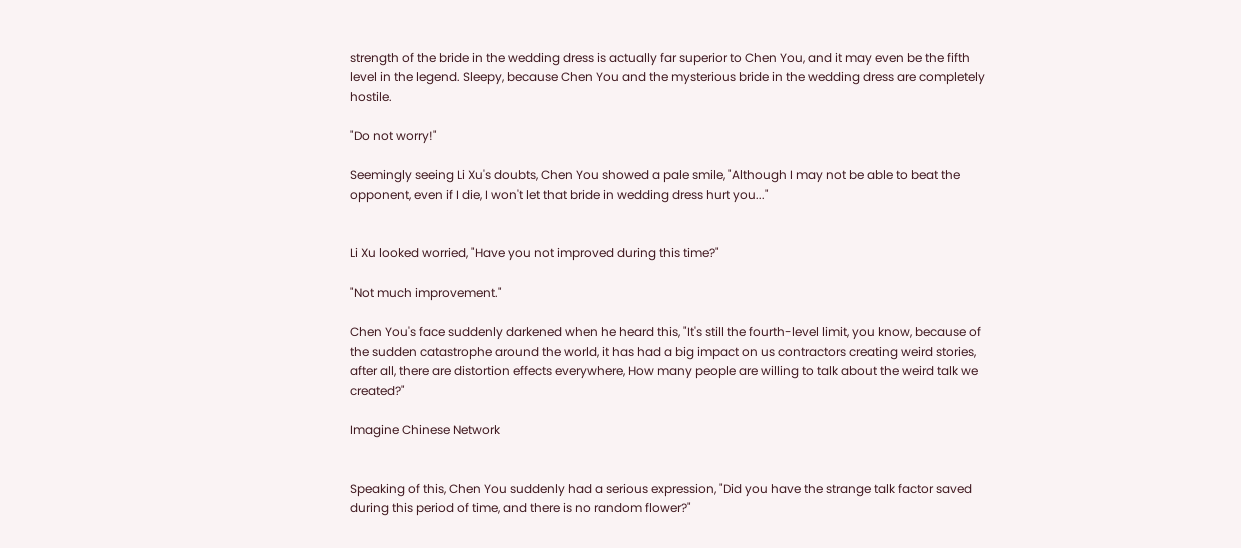strength of the bride in the wedding dress is actually far superior to Chen You, and it may even be the fifth level in the legend. Sleepy, because Chen You and the mysterious bride in the wedding dress are completely hostile.

"Do not worry!"

Seemingly seeing Li Xu's doubts, Chen You showed a pale smile, "Although I may not be able to beat the opponent, even if I die, I won't let that bride in wedding dress hurt you..."


Li Xu looked worried, "Have you not improved during this time?"

"Not much improvement."

Chen You's face suddenly darkened when he heard this, "It's still the fourth-level limit, you know, because of the sudden catastrophe around the world, it has had a big impact on us contractors creating weird stories, after all, there are distortion effects everywhere, How many people are willing to talk about the weird talk we created?"

Imagine Chinese Network


Speaking of this, Chen You suddenly had a serious expression, "Did you have the strange talk factor saved during this period of time, and there is no random flower?"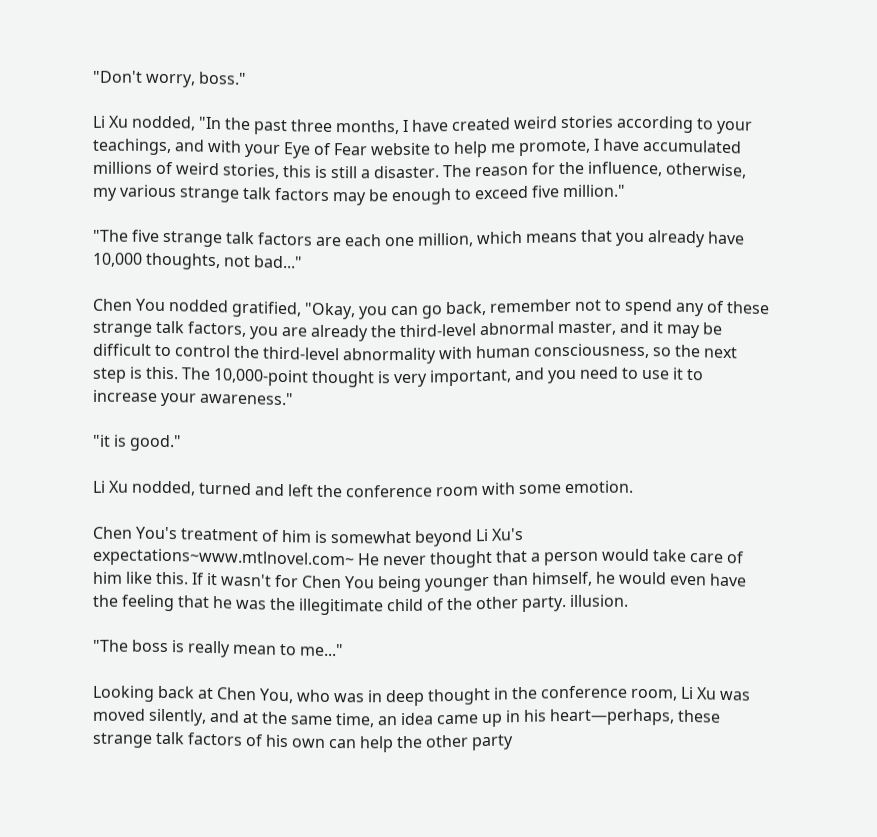"Don't worry, boss."

Li Xu nodded, "In the past three months, I have created weird stories according to your teachings, and with your Eye of Fear website to help me promote, I have accumulated millions of weird stories, this is still a disaster. The reason for the influence, otherwise, my various strange talk factors may be enough to exceed five million."

"The five strange talk factors are each one million, which means that you already have 10,000 thoughts, not bad..."

Chen You nodded gratified, "Okay, you can go back, remember not to spend any of these strange talk factors, you are already the third-level abnormal master, and it may be difficult to control the third-level abnormality with human consciousness, so the next step is this. The 10,000-point thought is very important, and you need to use it to increase your awareness."

"it is good."

Li Xu nodded, turned and left the conference room with some emotion.

Chen You's treatment of him is somewhat beyond Li Xu's expectations~www.mtlnovel.com~ He never thought that a person would take care of him like this. If it wasn't for Chen You being younger than himself, he would even have the feeling that he was the illegitimate child of the other party. illusion.

"The boss is really mean to me..."

Looking back at Chen You, who was in deep thought in the conference room, Li Xu was moved silently, and at the same time, an idea came up in his heart—perhaps, these strange talk factors of his own can help the other party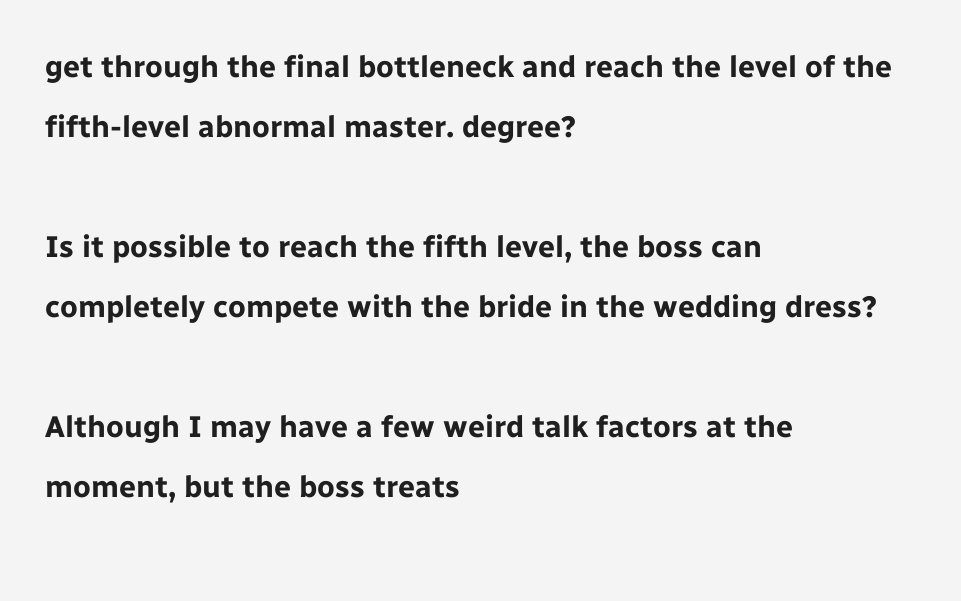get through the final bottleneck and reach the level of the fifth-level abnormal master. degree?

Is it possible to reach the fifth level, the boss can completely compete with the bride in the wedding dress?

Although I may have a few weird talk factors at the moment, but the boss treats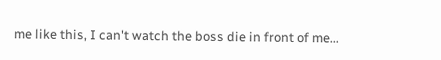me like this, I can't watch the boss die in front of me...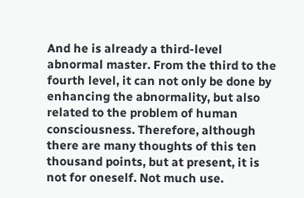And he is already a third-level abnormal master. From the third to the fourth level, it can not only be done by enhancing the abnormality, but also related to the problem of human consciousness. Therefore, although there are many thoughts of this ten thousand points, but at present, it is not for oneself. Not much use.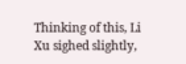Thinking of this, Li Xu sighed slightly,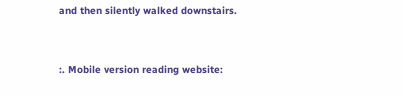and then silently walked downstairs.


:. Mobile version reading website: